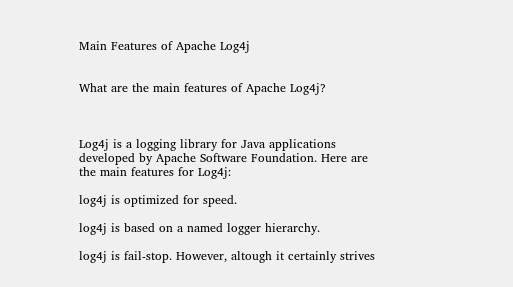Main Features of Apache Log4j


What are the main features of Apache Log4j?



Log4j is a logging library for Java applications developed by Apache Software Foundation. Here are the main features for Log4j:

log4j is optimized for speed.

log4j is based on a named logger hierarchy.

log4j is fail-stop. However, altough it certainly strives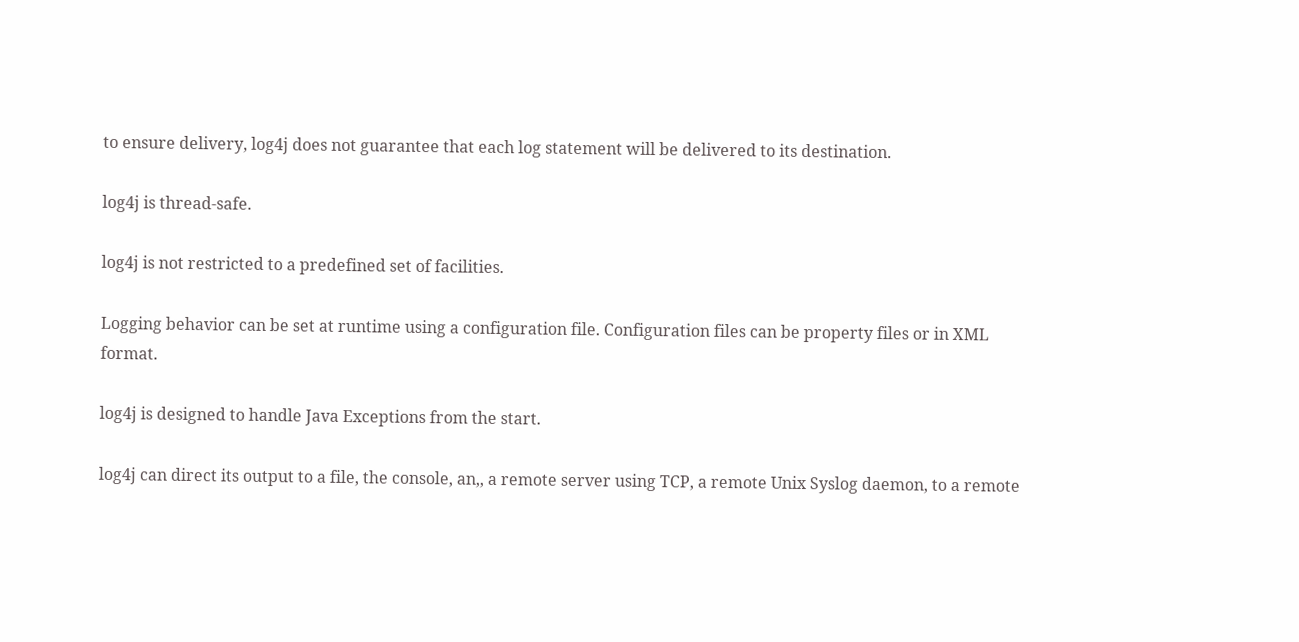to ensure delivery, log4j does not guarantee that each log statement will be delivered to its destination.

log4j is thread-safe.

log4j is not restricted to a predefined set of facilities.

Logging behavior can be set at runtime using a configuration file. Configuration files can be property files or in XML format.

log4j is designed to handle Java Exceptions from the start.

log4j can direct its output to a file, the console, an,, a remote server using TCP, a remote Unix Syslog daemon, to a remote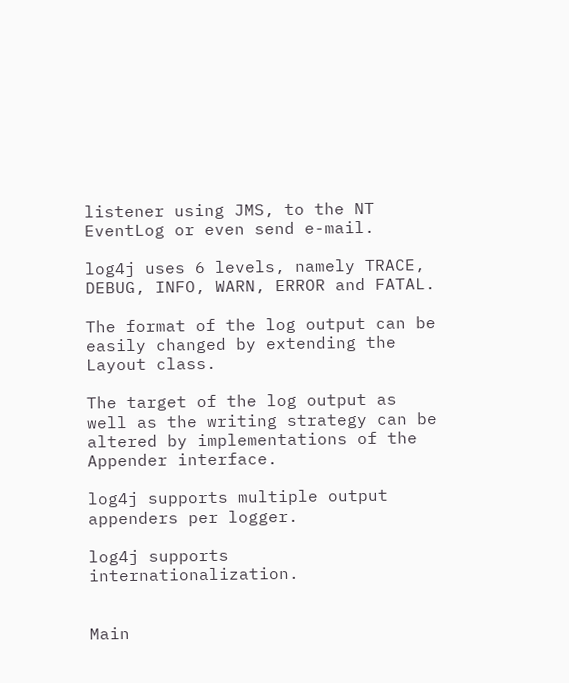listener using JMS, to the NT EventLog or even send e-mail.

log4j uses 6 levels, namely TRACE, DEBUG, INFO, WARN, ERROR and FATAL.

The format of the log output can be easily changed by extending the Layout class.

The target of the log output as well as the writing strategy can be altered by implementations of the Appender interface.

log4j supports multiple output appenders per logger.

log4j supports internationalization.


Main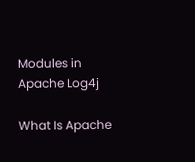Modules in Apache Log4j

What Is Apache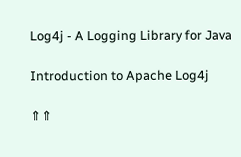Log4j - A Logging Library for Java

Introduction to Apache Log4j

⇑⇑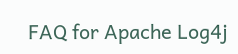FAQ for Apache Log4j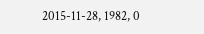2015-11-28, 1982, 0